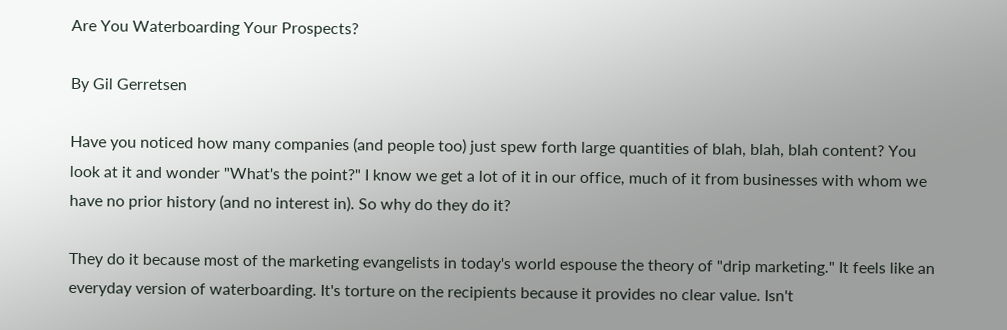Are You Waterboarding Your Prospects?

By Gil Gerretsen

Have you noticed how many companies (and people too) just spew forth large quantities of blah, blah, blah content? You look at it and wonder "What's the point?" I know we get a lot of it in our office, much of it from businesses with whom we have no prior history (and no interest in). So why do they do it?

They do it because most of the marketing evangelists in today's world espouse the theory of "drip marketing." It feels like an everyday version of waterboarding. It's torture on the recipients because it provides no clear value. Isn't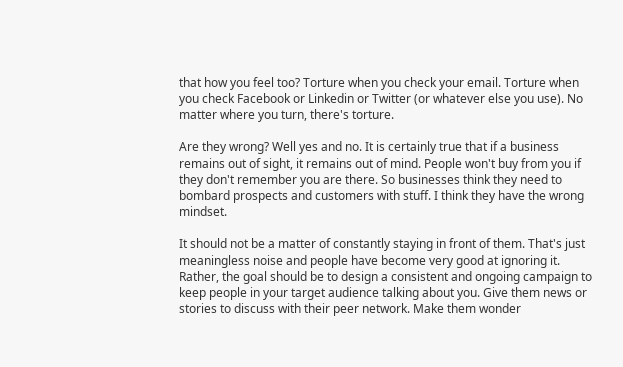that how you feel too? Torture when you check your email. Torture when you check Facebook or Linkedin or Twitter (or whatever else you use). No matter where you turn, there's torture.

Are they wrong? Well yes and no. It is certainly true that if a business remains out of sight, it remains out of mind. People won't buy from you if they don't remember you are there. So businesses think they need to bombard prospects and customers with stuff. I think they have the wrong mindset.

It should not be a matter of constantly staying in front of them. That's just meaningless noise and people have become very good at ignoring it. Rather, the goal should be to design a consistent and ongoing campaign to keep people in your target audience talking about you. Give them news or stories to discuss with their peer network. Make them wonder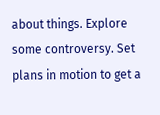about things. Explore some controversy. Set plans in motion to get a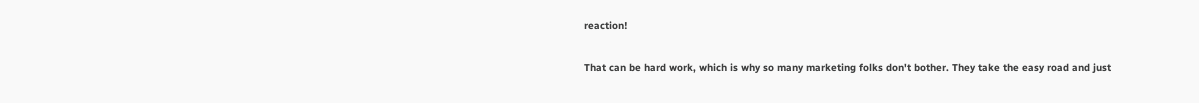reaction!

That can be hard work, which is why so many marketing folks don't bother. They take the easy road and just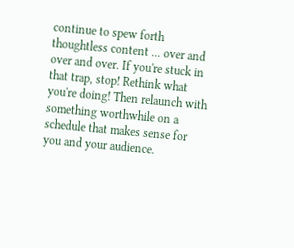continue to spew forth thoughtless content ... over and over and over. If you're stuck in that trap, stop! Rethink what you're doing! Then relaunch with something worthwhile on a schedule that makes sense for you and your audience.